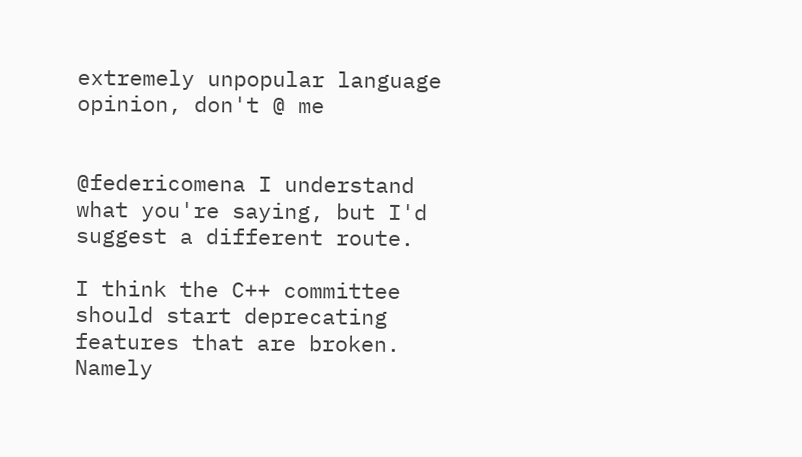extremely unpopular language opinion, don't @ me


@federicomena I understand what you're saying, but I'd suggest a different route.

I think the C++ committee should start deprecating features that are broken. Namely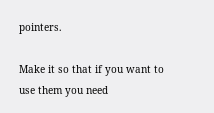pointers.

Make it so that if you want to use them you need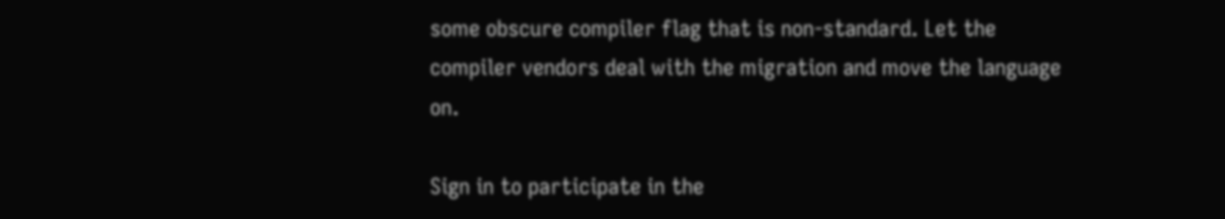some obscure compiler flag that is non-standard. Let the compiler vendors deal with the migration and move the language on.

Sign in to participate in the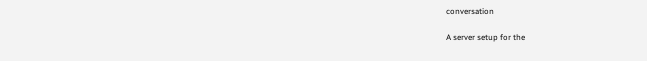conversation

A server setup for the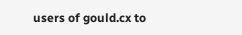users of gould.cx to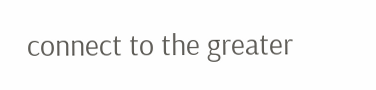connect to the greater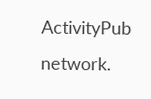ActivityPub network.